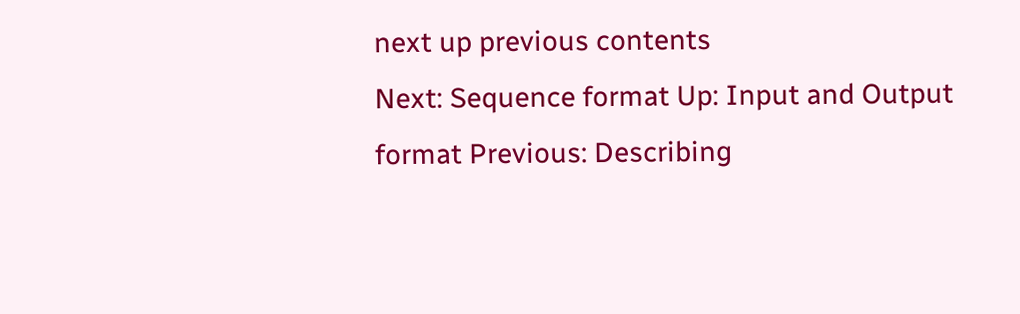next up previous contents
Next: Sequence format Up: Input and Output format Previous: Describing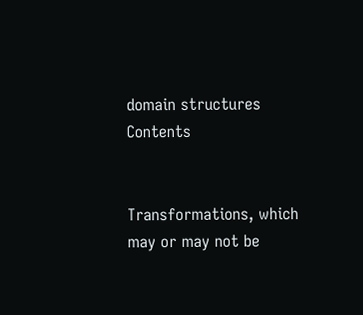domain structures   Contents


Transformations, which may or may not be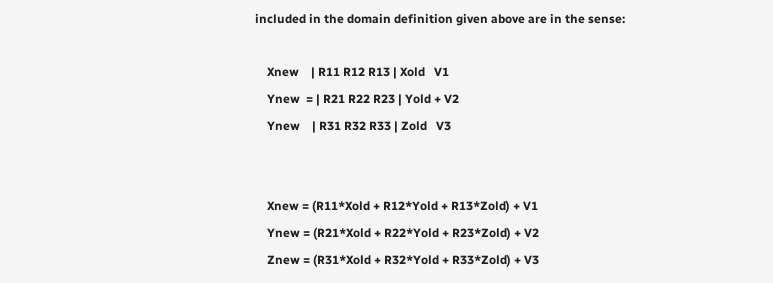included in the domain definition given above are in the sense:

    Xnew    | R11 R12 R13 | Xold   V1
    Ynew  = | R21 R22 R23 | Yold + V2
    Ynew    | R31 R32 R33 | Zold   V3


    Xnew = (R11*Xold + R12*Yold + R13*Zold) + V1
    Ynew = (R21*Xold + R22*Yold + R23*Zold) + V2
    Znew = (R31*Xold + R32*Yold + R33*Zold) + V3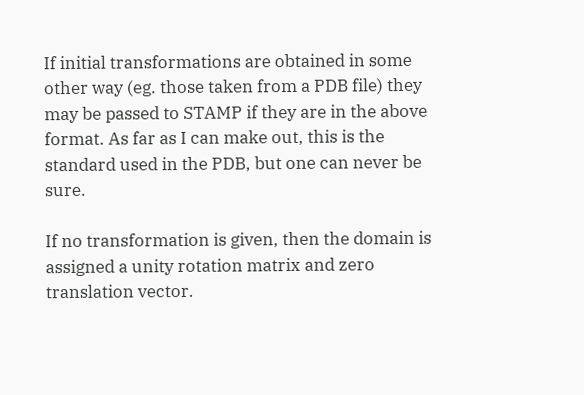If initial transformations are obtained in some other way (eg. those taken from a PDB file) they may be passed to STAMP if they are in the above format. As far as I can make out, this is the standard used in the PDB, but one can never be sure.

If no transformation is given, then the domain is assigned a unity rotation matrix and zero translation vector.